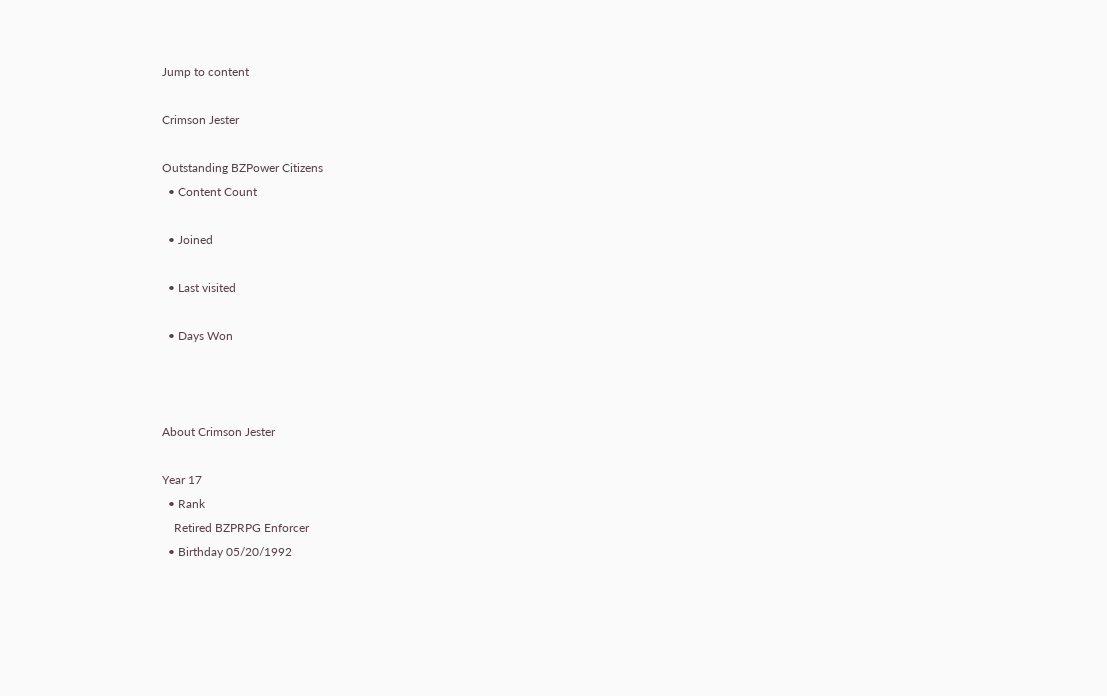Jump to content

Crimson Jester

Outstanding BZPower Citizens
  • Content Count

  • Joined

  • Last visited

  • Days Won



About Crimson Jester

Year 17
  • Rank
    Retired BZPRPG Enforcer
  • Birthday 05/20/1992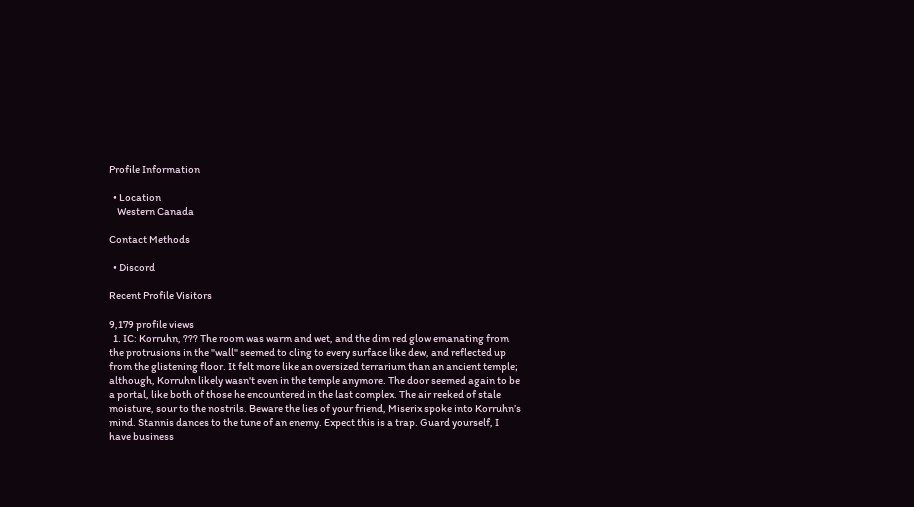Profile Information

  • Location
    Western Canada

Contact Methods

  • Discord

Recent Profile Visitors

9,179 profile views
  1. IC: Korruhn, ??? The room was warm and wet, and the dim red glow emanating from the protrusions in the "wall" seemed to cling to every surface like dew, and reflected up from the glistening floor. It felt more like an oversized terrarium than an ancient temple; although, Korruhn likely wasn't even in the temple anymore. The door seemed again to be a portal, like both of those he encountered in the last complex. The air reeked of stale moisture, sour to the nostrils. Beware the lies of your friend, Miserix spoke into Korruhn’s mind. Stannis dances to the tune of an enemy. Expect this is a trap. Guard yourself, I have business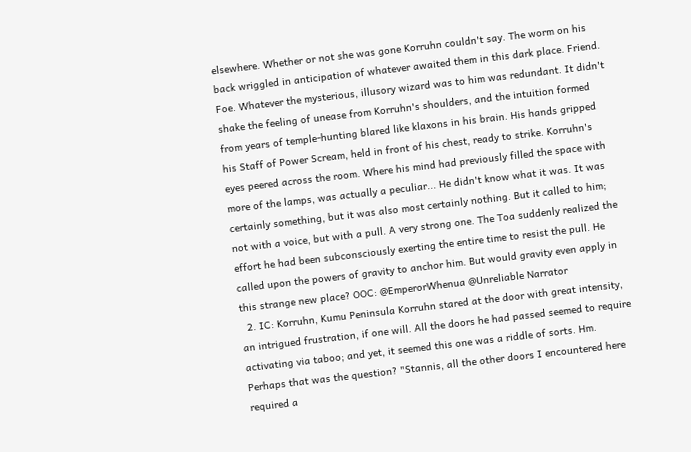elsewhere. Whether or not she was gone Korruhn couldn't say. The worm on his back wriggled in anticipation of whatever awaited them in this dark place. Friend. Foe. Whatever the mysterious, illusory wizard was to him was redundant. It didn't shake the feeling of unease from Korruhn's shoulders, and the intuition formed from years of temple-hunting blared like klaxons in his brain. His hands gripped his Staff of Power Scream, held in front of his chest, ready to strike. Korruhn's eyes peered across the room. Where his mind had previously filled the space with more of the lamps, was actually a peculiar... He didn't know what it was. It was certainly something, but it was also most certainly nothing. But it called to him; not with a voice, but with a pull. A very strong one. The Toa suddenly realized the effort he had been subconsciously exerting the entire time to resist the pull. He called upon the powers of gravity to anchor him. But would gravity even apply in this strange new place? OOC: @EmperorWhenua @Unreliable Narrator
  2. IC: Korruhn, Kumu Peninsula Korruhn stared at the door with great intensity, an intrigued frustration, if one will. All the doors he had passed seemed to require activating via taboo; and yet, it seemed this one was a riddle of sorts. Hm. Perhaps that was the question? "Stannis, all the other doors I encountered here required a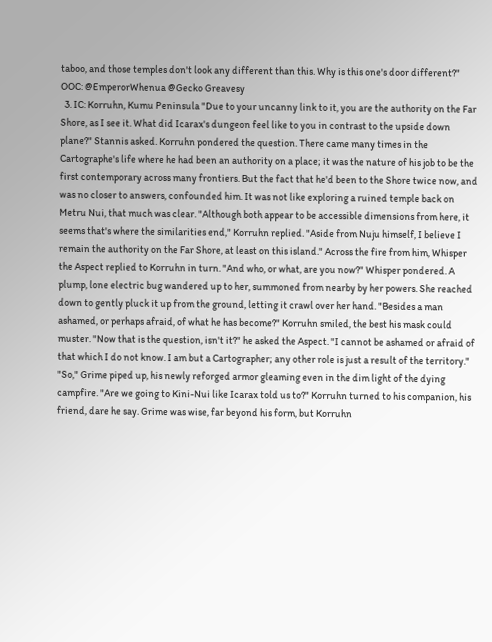taboo, and those temples don't look any different than this. Why is this one's door different?" OOC: @EmperorWhenua @Gecko Greavesy
  3. IC: Korruhn, Kumu Peninsula "Due to your uncanny link to it, you are the authority on the Far Shore, as I see it. What did Icarax's dungeon feel like to you in contrast to the upside down plane?" Stannis asked. Korruhn pondered the question. There came many times in the Cartographe's life where he had been an authority on a place; it was the nature of his job to be the first contemporary across many frontiers. But the fact that he'd been to the Shore twice now, and was no closer to answers, confounded him. It was not like exploring a ruined temple back on Metru Nui, that much was clear. "Although both appear to be accessible dimensions from here, it seems that's where the similarities end," Korruhn replied. "Aside from Nuju himself, I believe I remain the authority on the Far Shore, at least on this island." Across the fire from him, Whisper the Aspect replied to Korruhn in turn. "And who, or what, are you now?" Whisper pondered. A plump, lone electric bug wandered up to her, summoned from nearby by her powers. She reached down to gently pluck it up from the ground, letting it crawl over her hand. "Besides a man ashamed, or perhaps afraid, of what he has become?" Korruhn smiled, the best his mask could muster. "Now that is the question, isn't it?" he asked the Aspect. "I cannot be ashamed or afraid of that which I do not know. I am but a Cartographer; any other role is just a result of the territory." "So," Grime piped up, his newly reforged armor gleaming even in the dim light of the dying campfire. "Are we going to Kini-Nui like Icarax told us to?" Korruhn turned to his companion, his friend, dare he say. Grime was wise, far beyond his form, but Korruhn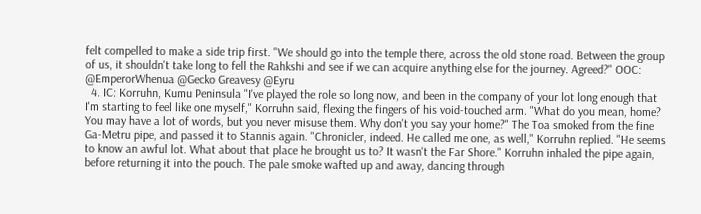felt compelled to make a side trip first. "We should go into the temple there, across the old stone road. Between the group of us, it shouldn't take long to fell the Rahkshi and see if we can acquire anything else for the journey. Agreed?" OOC: @EmperorWhenua @Gecko Greavesy @Eyru
  4. IC: Korruhn, Kumu Peninsula "I've played the role so long now, and been in the company of your lot long enough that I'm starting to feel like one myself," Korruhn said, flexing the fingers of his void-touched arm. "What do you mean, home? You may have a lot of words, but you never misuse them. Why don't you say your home?" The Toa smoked from the fine Ga-Metru pipe, and passed it to Stannis again. "Chronicler, indeed. He called me one, as well," Korruhn replied. "He seems to know an awful lot. What about that place he brought us to? It wasn't the Far Shore." Korruhn inhaled the pipe again, before returning it into the pouch. The pale smoke wafted up and away, dancing through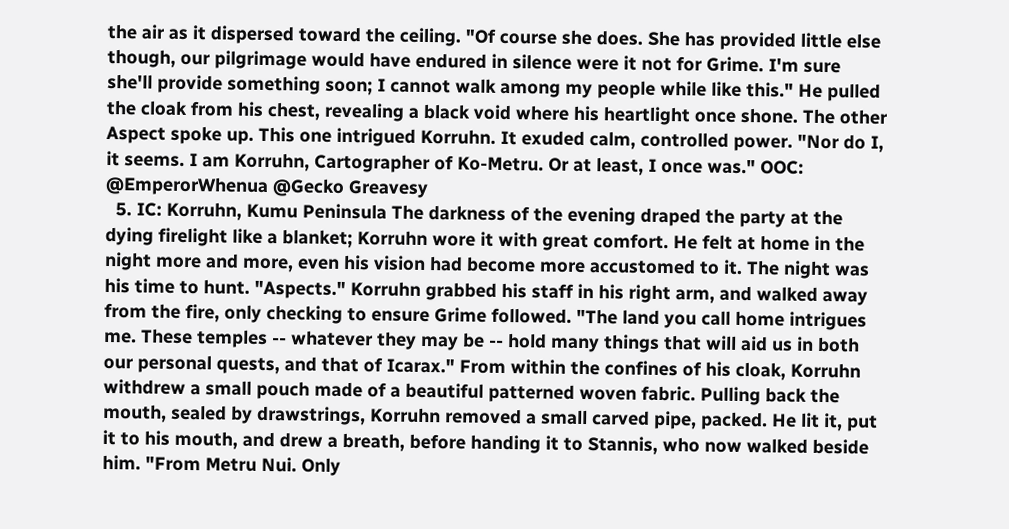the air as it dispersed toward the ceiling. "Of course she does. She has provided little else though, our pilgrimage would have endured in silence were it not for Grime. I'm sure she'll provide something soon; I cannot walk among my people while like this." He pulled the cloak from his chest, revealing a black void where his heartlight once shone. The other Aspect spoke up. This one intrigued Korruhn. It exuded calm, controlled power. "Nor do I, it seems. I am Korruhn, Cartographer of Ko-Metru. Or at least, I once was." OOC: @EmperorWhenua @Gecko Greavesy
  5. IC: Korruhn, Kumu Peninsula The darkness of the evening draped the party at the dying firelight like a blanket; Korruhn wore it with great comfort. He felt at home in the night more and more, even his vision had become more accustomed to it. The night was his time to hunt. "Aspects." Korruhn grabbed his staff in his right arm, and walked away from the fire, only checking to ensure Grime followed. "The land you call home intrigues me. These temples -- whatever they may be -- hold many things that will aid us in both our personal quests, and that of Icarax." From within the confines of his cloak, Korruhn withdrew a small pouch made of a beautiful patterned woven fabric. Pulling back the mouth, sealed by drawstrings, Korruhn removed a small carved pipe, packed. He lit it, put it to his mouth, and drew a breath, before handing it to Stannis, who now walked beside him. "From Metru Nui. Only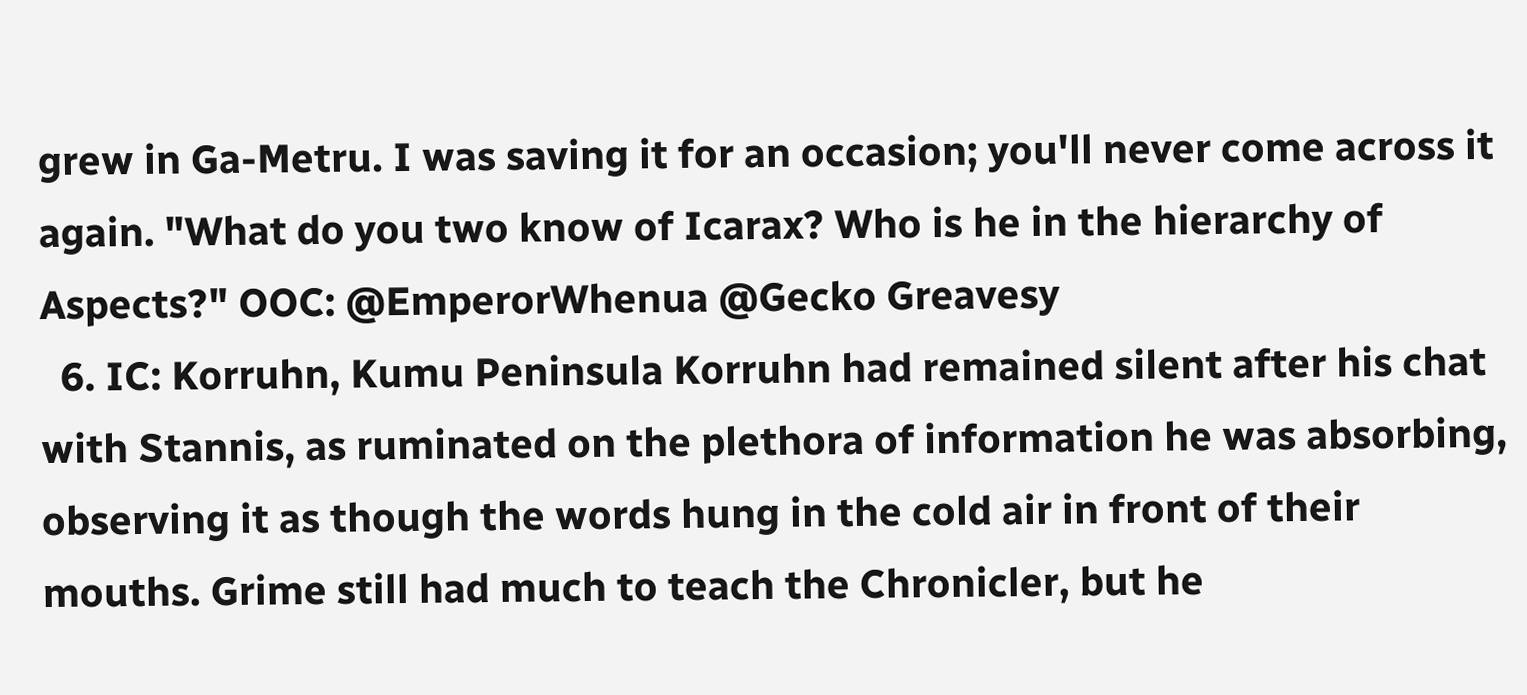grew in Ga-Metru. I was saving it for an occasion; you'll never come across it again. "What do you two know of Icarax? Who is he in the hierarchy of Aspects?" OOC: @EmperorWhenua @Gecko Greavesy
  6. IC: Korruhn, Kumu Peninsula Korruhn had remained silent after his chat with Stannis, as ruminated on the plethora of information he was absorbing, observing it as though the words hung in the cold air in front of their mouths. Grime still had much to teach the Chronicler, but he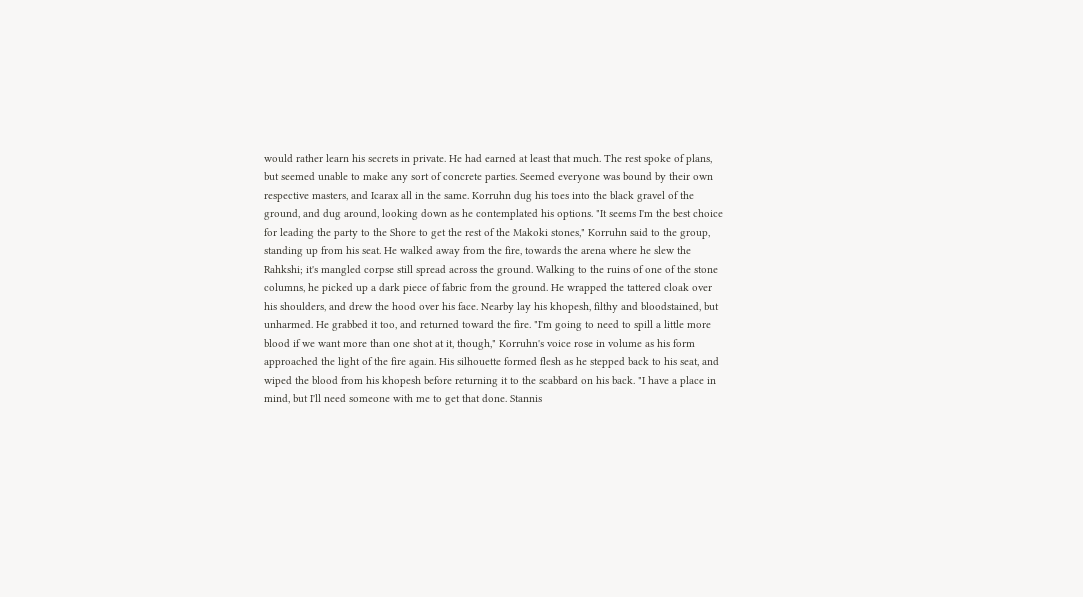would rather learn his secrets in private. He had earned at least that much. The rest spoke of plans, but seemed unable to make any sort of concrete parties. Seemed everyone was bound by their own respective masters, and Icarax all in the same. Korruhn dug his toes into the black gravel of the ground, and dug around, looking down as he contemplated his options. "It seems I'm the best choice for leading the party to the Shore to get the rest of the Makoki stones," Korruhn said to the group, standing up from his seat. He walked away from the fire, towards the arena where he slew the Rahkshi; it's mangled corpse still spread across the ground. Walking to the ruins of one of the stone columns, he picked up a dark piece of fabric from the ground. He wrapped the tattered cloak over his shoulders, and drew the hood over his face. Nearby lay his khopesh, filthy and bloodstained, but unharmed. He grabbed it too, and returned toward the fire. "I'm going to need to spill a little more blood if we want more than one shot at it, though," Korruhn's voice rose in volume as his form approached the light of the fire again. His silhouette formed flesh as he stepped back to his seat, and wiped the blood from his khopesh before returning it to the scabbard on his back. "I have a place in mind, but I'll need someone with me to get that done. Stannis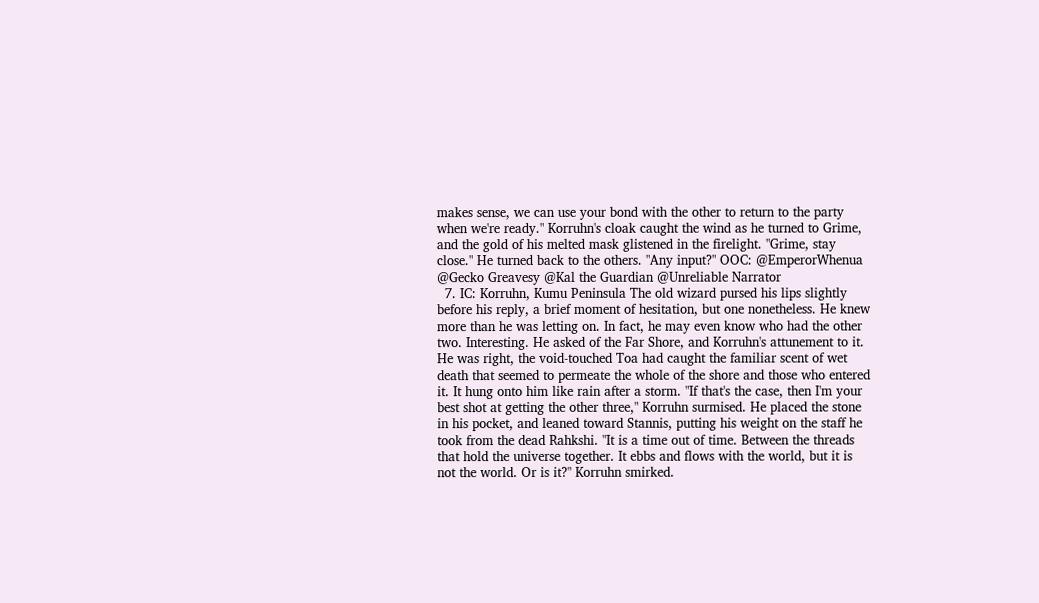makes sense, we can use your bond with the other to return to the party when we're ready." Korruhn's cloak caught the wind as he turned to Grime, and the gold of his melted mask glistened in the firelight. "Grime, stay close." He turned back to the others. "Any input?" OOC: @EmperorWhenua @Gecko Greavesy @Kal the Guardian @Unreliable Narrator
  7. IC: Korruhn, Kumu Peninsula The old wizard pursed his lips slightly before his reply, a brief moment of hesitation, but one nonetheless. He knew more than he was letting on. In fact, he may even know who had the other two. Interesting. He asked of the Far Shore, and Korruhn's attunement to it. He was right, the void-touched Toa had caught the familiar scent of wet death that seemed to permeate the whole of the shore and those who entered it. It hung onto him like rain after a storm. "If that's the case, then I'm your best shot at getting the other three," Korruhn surmised. He placed the stone in his pocket, and leaned toward Stannis, putting his weight on the staff he took from the dead Rahkshi. "It is a time out of time. Between the threads that hold the universe together. It ebbs and flows with the world, but it is not the world. Or is it?" Korruhn smirked.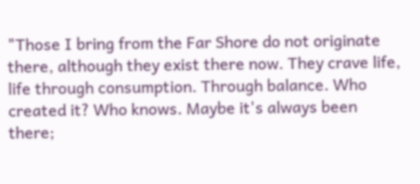"Those I bring from the Far Shore do not originate there, although they exist there now. They crave life, life through consumption. Through balance. Who created it? Who knows. Maybe it's always been there;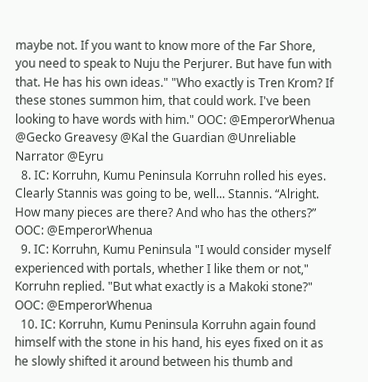maybe not. If you want to know more of the Far Shore, you need to speak to Nuju the Perjurer. But have fun with that. He has his own ideas." "Who exactly is Tren Krom? If these stones summon him, that could work. I've been looking to have words with him." OOC: @EmperorWhenua @Gecko Greavesy @Kal the Guardian @Unreliable Narrator @Eyru
  8. IC: Korruhn, Kumu Peninsula Korruhn rolled his eyes. Clearly Stannis was going to be, well... Stannis. “Alright. How many pieces are there? And who has the others?” OOC: @EmperorWhenua
  9. IC: Korruhn, Kumu Peninsula "I would consider myself experienced with portals, whether I like them or not," Korruhn replied. "But what exactly is a Makoki stone?" OOC: @EmperorWhenua
  10. IC: Korruhn, Kumu Peninsula Korruhn again found himself with the stone in his hand, his eyes fixed on it as he slowly shifted it around between his thumb and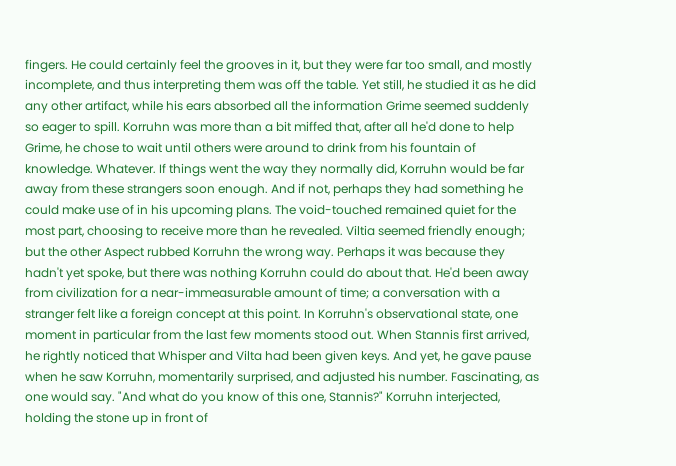fingers. He could certainly feel the grooves in it, but they were far too small, and mostly incomplete, and thus interpreting them was off the table. Yet still, he studied it as he did any other artifact, while his ears absorbed all the information Grime seemed suddenly so eager to spill. Korruhn was more than a bit miffed that, after all he'd done to help Grime, he chose to wait until others were around to drink from his fountain of knowledge. Whatever. If things went the way they normally did, Korruhn would be far away from these strangers soon enough. And if not, perhaps they had something he could make use of in his upcoming plans. The void-touched remained quiet for the most part, choosing to receive more than he revealed. Viltia seemed friendly enough; but the other Aspect rubbed Korruhn the wrong way. Perhaps it was because they hadn't yet spoke, but there was nothing Korruhn could do about that. He'd been away from civilization for a near-immeasurable amount of time; a conversation with a stranger felt like a foreign concept at this point. In Korruhn's observational state, one moment in particular from the last few moments stood out. When Stannis first arrived, he rightly noticed that Whisper and Vilta had been given keys. And yet, he gave pause when he saw Korruhn, momentarily surprised, and adjusted his number. Fascinating, as one would say. "And what do you know of this one, Stannis?" Korruhn interjected, holding the stone up in front of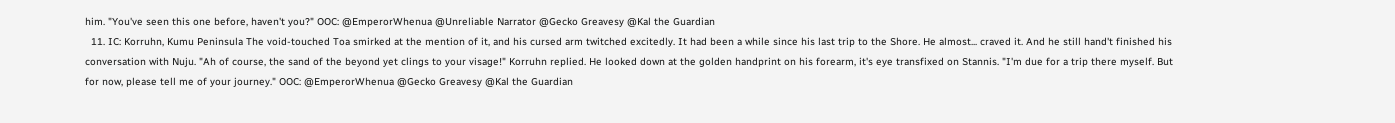him. "You've seen this one before, haven't you?" OOC: @EmperorWhenua @Unreliable Narrator @Gecko Greavesy @Kal the Guardian
  11. IC: Korruhn, Kumu Peninsula The void-touched Toa smirked at the mention of it, and his cursed arm twitched excitedly. It had been a while since his last trip to the Shore. He almost... craved it. And he still hand't finished his conversation with Nuju. "Ah of course, the sand of the beyond yet clings to your visage!" Korruhn replied. He looked down at the golden handprint on his forearm, it's eye transfixed on Stannis. "I'm due for a trip there myself. But for now, please tell me of your journey." OOC: @EmperorWhenua @Gecko Greavesy @Kal the Guardian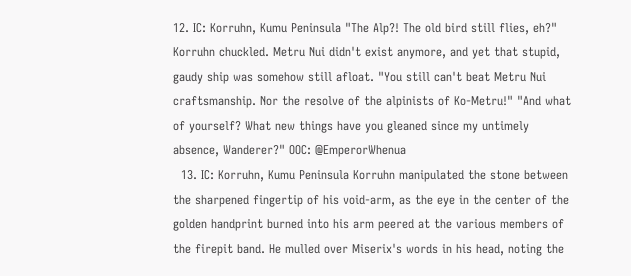12. IC: Korruhn, Kumu Peninsula "The Alp?! The old bird still flies, eh?" Korruhn chuckled. Metru Nui didn't exist anymore, and yet that stupid, gaudy ship was somehow still afloat. "You still can't beat Metru Nui craftsmanship. Nor the resolve of the alpinists of Ko-Metru!" "And what of yourself? What new things have you gleaned since my untimely absence, Wanderer?" OOC: @EmperorWhenua
  13. IC: Korruhn, Kumu Peninsula Korruhn manipulated the stone between the sharpened fingertip of his void-arm, as the eye in the center of the golden handprint burned into his arm peered at the various members of the firepit band. He mulled over Miserix's words in his head, noting the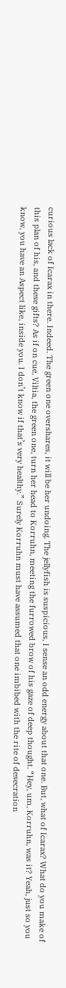curious lack of Icarax in there. Indeed. The green one overshares, it will be her undoing. The jellyfish is suspicious, I sense an odd energy about that one. But, what of Icarax? What do you make of this plan of his, and these gifts? As if on cue, Viltia, the green one, turn her head to Korruhn, meeting the furrowed brow of his gaze of deep thought. “Hey, um, Korruhn, was it? Yeah, just so you know, you have an Aspect like, inside you. I don’t know if that’s very healthy.” Surely Korruhn must have assumed that one imbibed with the rite of desecration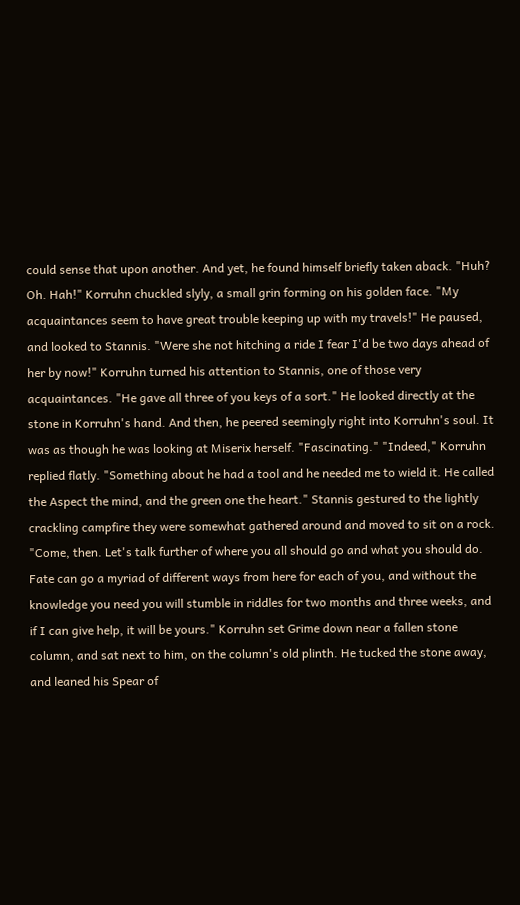could sense that upon another. And yet, he found himself briefly taken aback. "Huh? Oh. Hah!" Korruhn chuckled slyly, a small grin forming on his golden face. "My acquaintances seem to have great trouble keeping up with my travels!" He paused, and looked to Stannis. "Were she not hitching a ride I fear I'd be two days ahead of her by now!" Korruhn turned his attention to Stannis, one of those very acquaintances. "He gave all three of you keys of a sort." He looked directly at the stone in Korruhn's hand. And then, he peered seemingly right into Korruhn's soul. It was as though he was looking at Miserix herself. "Fascinating." "Indeed," Korruhn replied flatly. "Something about he had a tool and he needed me to wield it. He called the Aspect the mind, and the green one the heart." Stannis gestured to the lightly crackling campfire they were somewhat gathered around and moved to sit on a rock. "Come, then. Let's talk further of where you all should go and what you should do. Fate can go a myriad of different ways from here for each of you, and without the knowledge you need you will stumble in riddles for two months and three weeks, and if I can give help, it will be yours." Korruhn set Grime down near a fallen stone column, and sat next to him, on the column's old plinth. He tucked the stone away, and leaned his Spear of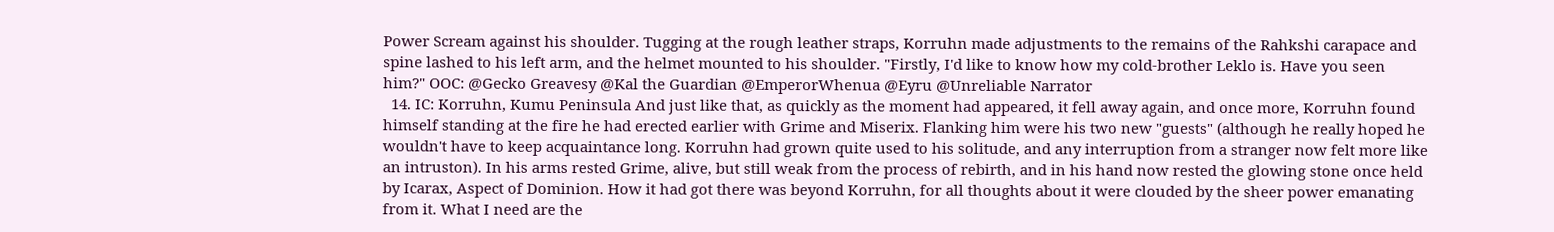Power Scream against his shoulder. Tugging at the rough leather straps, Korruhn made adjustments to the remains of the Rahkshi carapace and spine lashed to his left arm, and the helmet mounted to his shoulder. "Firstly, I'd like to know how my cold-brother Leklo is. Have you seen him?" OOC: @Gecko Greavesy @Kal the Guardian @EmperorWhenua @Eyru @Unreliable Narrator
  14. IC: Korruhn, Kumu Peninsula And just like that, as quickly as the moment had appeared, it fell away again, and once more, Korruhn found himself standing at the fire he had erected earlier with Grime and Miserix. Flanking him were his two new "guests" (although he really hoped he wouldn't have to keep acquaintance long. Korruhn had grown quite used to his solitude, and any interruption from a stranger now felt more like an intruston). In his arms rested Grime, alive, but still weak from the process of rebirth, and in his hand now rested the glowing stone once held by Icarax, Aspect of Dominion. How it had got there was beyond Korruhn, for all thoughts about it were clouded by the sheer power emanating from it. What I need are the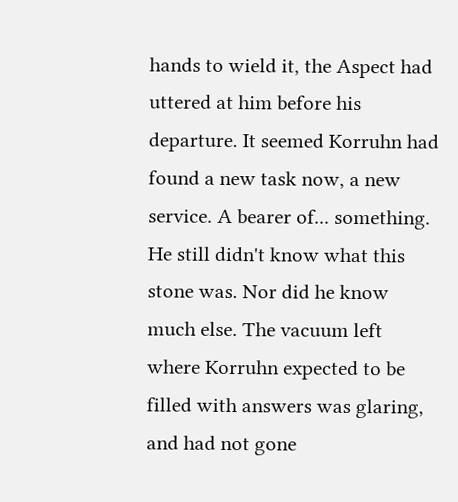hands to wield it, the Aspect had uttered at him before his departure. It seemed Korruhn had found a new task now, a new service. A bearer of... something. He still didn't know what this stone was. Nor did he know much else. The vacuum left where Korruhn expected to be filled with answers was glaring, and had not gone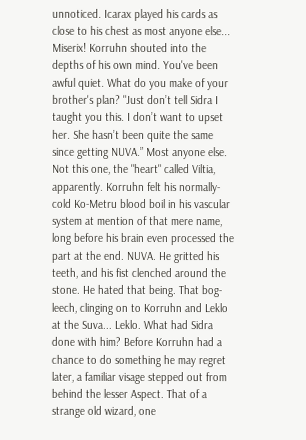unnoticed. Icarax played his cards as close to his chest as most anyone else... Miserix! Korruhn shouted into the depths of his own mind. You've been awful quiet. What do you make of your brother's plan? "Just don’t tell Sidra I taught you this. I don’t want to upset her. She hasn’t been quite the same since getting NUVA.” Most anyone else. Not this one, the "heart" called Viltia, apparently. Korruhn felt his normally-cold Ko-Metru blood boil in his vascular system at mention of that mere name, long before his brain even processed the part at the end. NUVA. He gritted his teeth, and his fist clenched around the stone. He hated that being. That bog-leech, clinging on to Korruhn and Leklo at the Suva... Leklo. What had Sidra done with him? Before Korruhn had a chance to do something he may regret later, a familiar visage stepped out from behind the lesser Aspect. That of a strange old wizard, one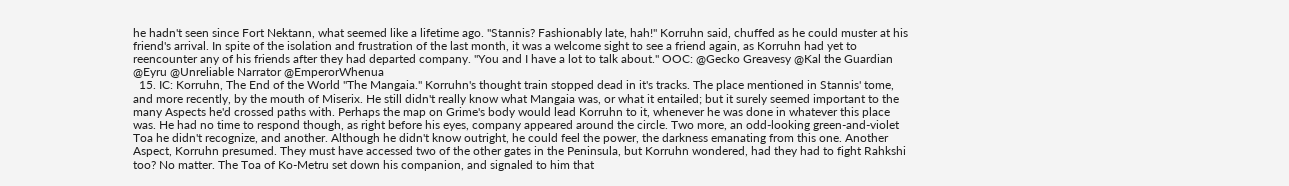he hadn't seen since Fort Nektann, what seemed like a lifetime ago. "Stannis? Fashionably late, hah!" Korruhn said, chuffed as he could muster at his friend's arrival. In spite of the isolation and frustration of the last month, it was a welcome sight to see a friend again, as Korruhn had yet to reencounter any of his friends after they had departed company. "You and I have a lot to talk about." OOC: @Gecko Greavesy @Kal the Guardian @Eyru @Unreliable Narrator @EmperorWhenua
  15. IC: Korruhn, The End of the World "The Mangaia." Korruhn's thought train stopped dead in it's tracks. The place mentioned in Stannis' tome, and more recently, by the mouth of Miserix. He still didn't really know what Mangaia was, or what it entailed; but it surely seemed important to the many Aspects he'd crossed paths with. Perhaps the map on Grime's body would lead Korruhn to it, whenever he was done in whatever this place was. He had no time to respond though, as right before his eyes, company appeared around the circle. Two more, an odd-looking green-and-violet Toa he didn't recognize, and another. Although he didn't know outright, he could feel the power, the darkness emanating from this one. Another Aspect, Korruhn presumed. They must have accessed two of the other gates in the Peninsula, but Korruhn wondered, had they had to fight Rahkshi too? No matter. The Toa of Ko-Metru set down his companion, and signaled to him that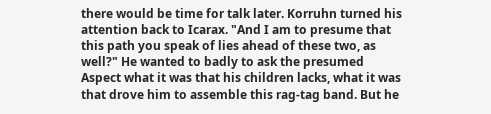there would be time for talk later. Korruhn turned his attention back to Icarax. "And I am to presume that this path you speak of lies ahead of these two, as well?" He wanted to badly to ask the presumed Aspect what it was that his children lacks, what it was that drove him to assemble this rag-tag band. But he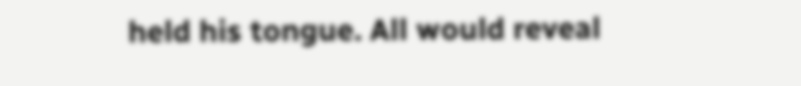held his tongue. All would reveal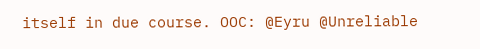itself in due course. OOC: @Eyru @Unreliable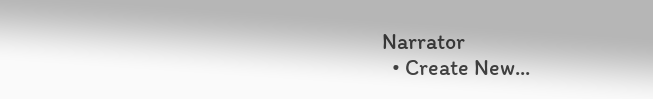Narrator
  • Create New...